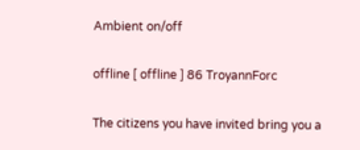Ambient on/off

offline [ offline ] 86 TroyannForc

The citizens you have invited bring you a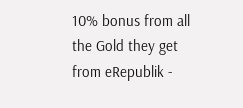10% bonus from all the Gold they get from eRepublik -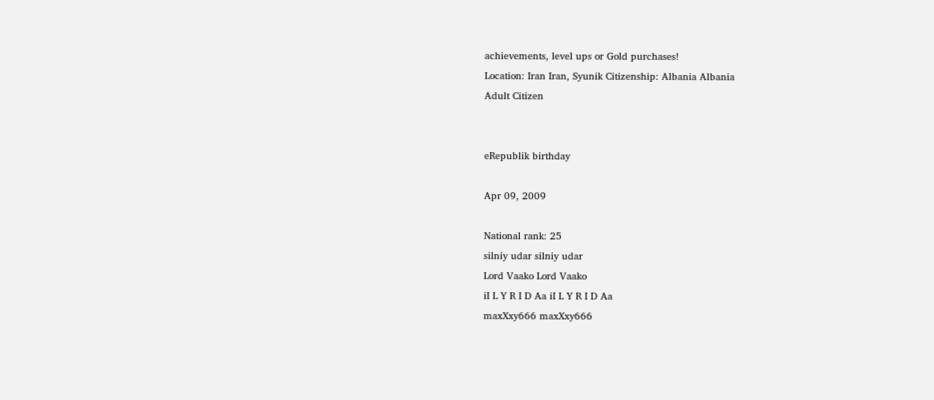achievements, level ups or Gold purchases!
Location: Iran Iran, Syunik Citizenship: Albania Albania
Adult Citizen


eRepublik birthday

Apr 09, 2009

National rank: 25
silniy udar silniy udar
Lord Vaako Lord Vaako
iI L Y R I D Aa iI L Y R I D Aa
maxXxy666 maxXxy666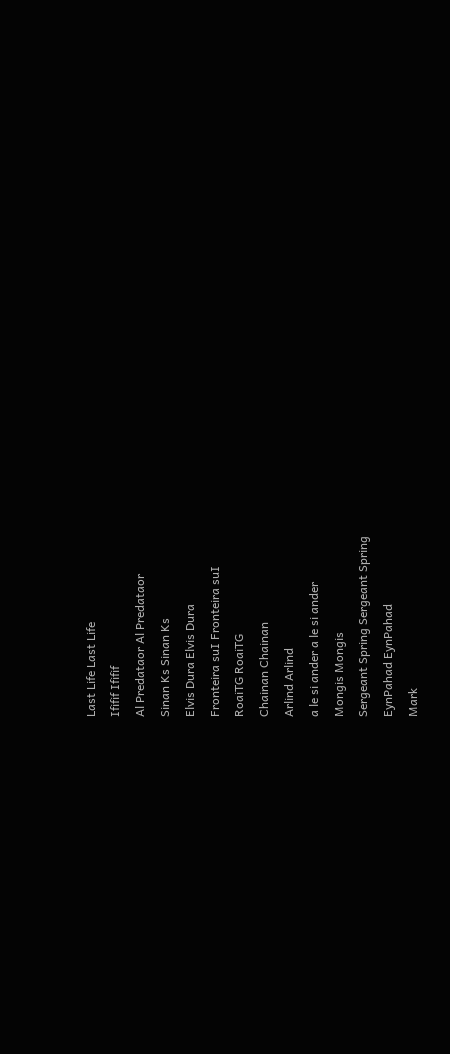Last Life Last Life
Ififif Ififif
Al Predataor Al Predataor
Sinan Ks Sinan Ks
Elvis Dura Elvis Dura
Fronteira suI Fronteira suI
RoaiTG RoaiTG
Chainan Chainan
Arlind Arlind
a le si ander a le si ander
Mongis Mongis
Sergeant Spring Sergeant Spring
EynPahad EynPahad
Mark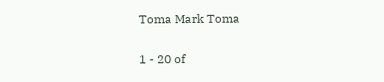Toma Mark Toma

1 - 20 of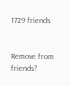1729 friends


Remove from friends?